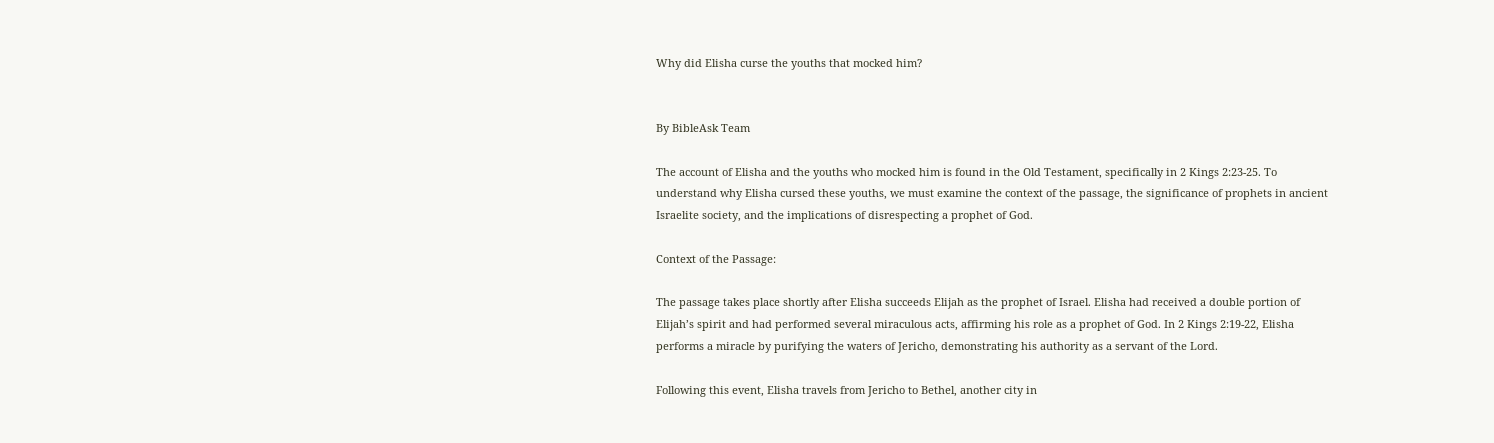Why did Elisha curse the youths that mocked him?


By BibleAsk Team

The account of Elisha and the youths who mocked him is found in the Old Testament, specifically in 2 Kings 2:23-25. To understand why Elisha cursed these youths, we must examine the context of the passage, the significance of prophets in ancient Israelite society, and the implications of disrespecting a prophet of God.

Context of the Passage:

The passage takes place shortly after Elisha succeeds Elijah as the prophet of Israel. Elisha had received a double portion of Elijah’s spirit and had performed several miraculous acts, affirming his role as a prophet of God. In 2 Kings 2:19-22, Elisha performs a miracle by purifying the waters of Jericho, demonstrating his authority as a servant of the Lord.

Following this event, Elisha travels from Jericho to Bethel, another city in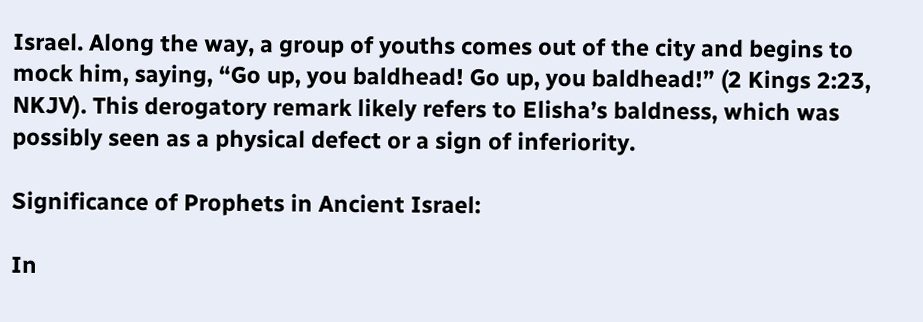Israel. Along the way, a group of youths comes out of the city and begins to mock him, saying, “Go up, you baldhead! Go up, you baldhead!” (2 Kings 2:23, NKJV). This derogatory remark likely refers to Elisha’s baldness, which was possibly seen as a physical defect or a sign of inferiority.

Significance of Prophets in Ancient Israel:

In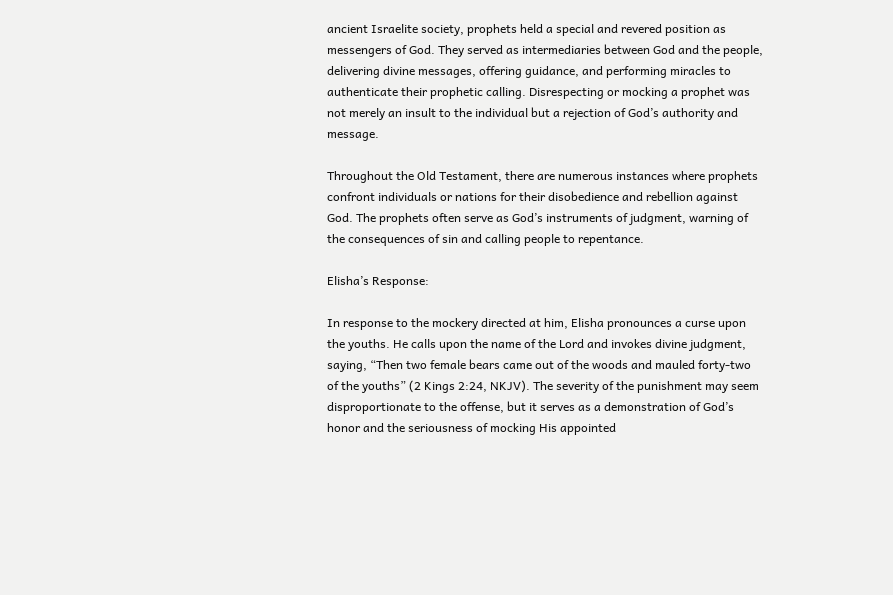ancient Israelite society, prophets held a special and revered position as messengers of God. They served as intermediaries between God and the people, delivering divine messages, offering guidance, and performing miracles to authenticate their prophetic calling. Disrespecting or mocking a prophet was not merely an insult to the individual but a rejection of God’s authority and message.

Throughout the Old Testament, there are numerous instances where prophets confront individuals or nations for their disobedience and rebellion against God. The prophets often serve as God’s instruments of judgment, warning of the consequences of sin and calling people to repentance.

Elisha’s Response:

In response to the mockery directed at him, Elisha pronounces a curse upon the youths. He calls upon the name of the Lord and invokes divine judgment, saying, “Then two female bears came out of the woods and mauled forty-two of the youths” (2 Kings 2:24, NKJV). The severity of the punishment may seem disproportionate to the offense, but it serves as a demonstration of God’s honor and the seriousness of mocking His appointed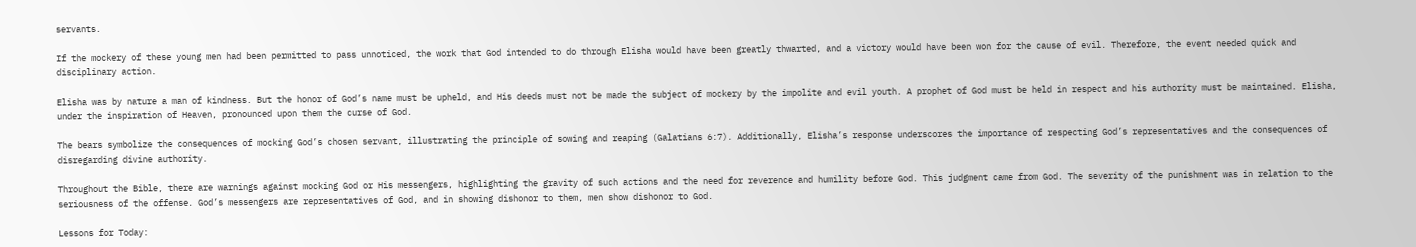servants.

If the mockery of these young men had been permitted to pass unnoticed, the work that God intended to do through Elisha would have been greatly thwarted, and a victory would have been won for the cause of evil. Therefore, the event needed quick and disciplinary action.

Elisha was by nature a man of kindness. But the honor of God’s name must be upheld, and His deeds must not be made the subject of mockery by the impolite and evil youth. A prophet of God must be held in respect and his authority must be maintained. Elisha, under the inspiration of Heaven, pronounced upon them the curse of God.

The bears symbolize the consequences of mocking God’s chosen servant, illustrating the principle of sowing and reaping (Galatians 6:7). Additionally, Elisha’s response underscores the importance of respecting God’s representatives and the consequences of disregarding divine authority.

Throughout the Bible, there are warnings against mocking God or His messengers, highlighting the gravity of such actions and the need for reverence and humility before God. This judgment came from God. The severity of the punishment was in relation to the seriousness of the offense. God’s messengers are representatives of God, and in showing dishonor to them, men show dishonor to God.

Lessons for Today: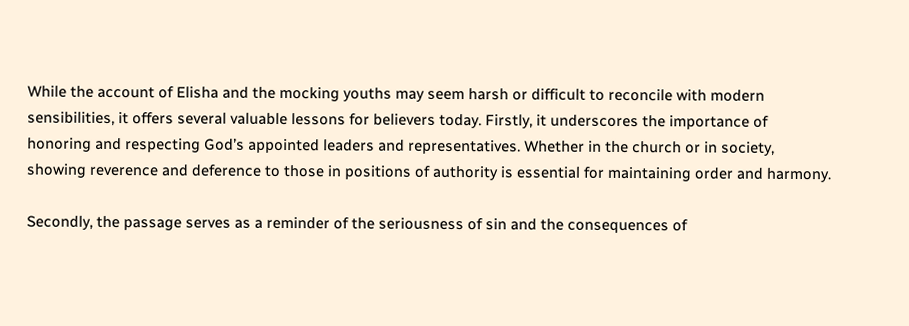While the account of Elisha and the mocking youths may seem harsh or difficult to reconcile with modern sensibilities, it offers several valuable lessons for believers today. Firstly, it underscores the importance of honoring and respecting God’s appointed leaders and representatives. Whether in the church or in society, showing reverence and deference to those in positions of authority is essential for maintaining order and harmony.

Secondly, the passage serves as a reminder of the seriousness of sin and the consequences of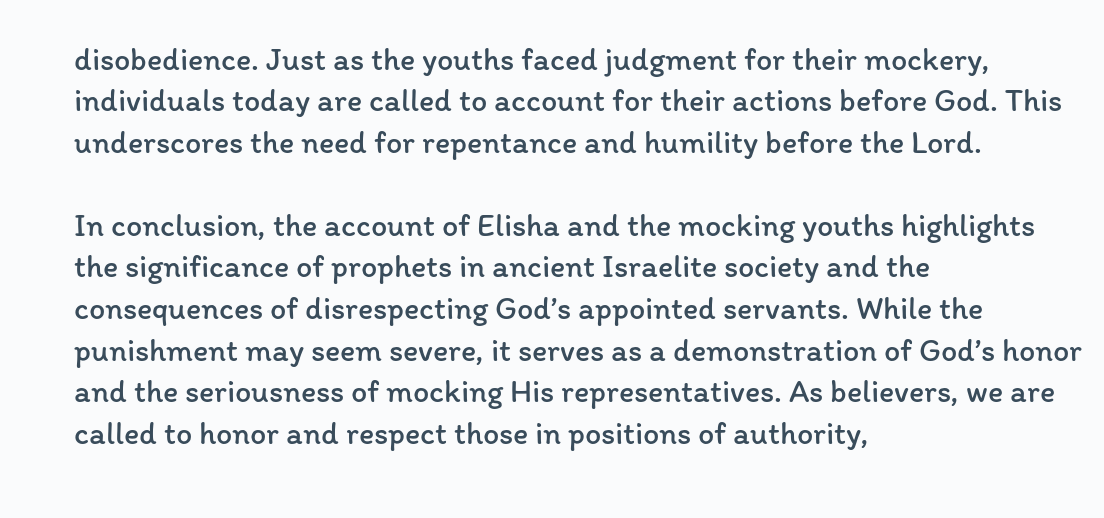disobedience. Just as the youths faced judgment for their mockery, individuals today are called to account for their actions before God. This underscores the need for repentance and humility before the Lord.

In conclusion, the account of Elisha and the mocking youths highlights the significance of prophets in ancient Israelite society and the consequences of disrespecting God’s appointed servants. While the punishment may seem severe, it serves as a demonstration of God’s honor and the seriousness of mocking His representatives. As believers, we are called to honor and respect those in positions of authority,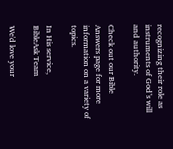recognizing their role as instruments of God’s will and authority.

Check out our Bible Answers page for more information on a variety of topics.

In His service,
BibleAsk Team

We'd love your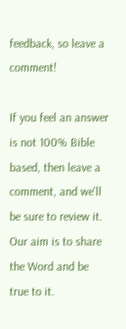feedback, so leave a comment!

If you feel an answer is not 100% Bible based, then leave a comment, and we'll be sure to review it.
Our aim is to share the Word and be true to it.